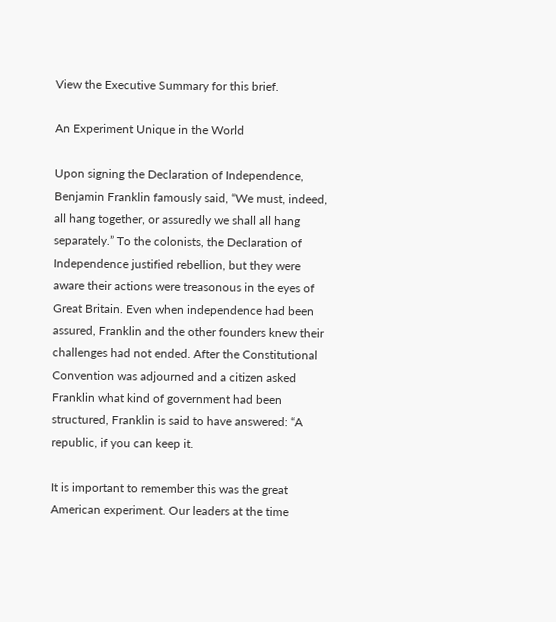View the Executive Summary for this brief.

An Experiment Unique in the World

Upon signing the Declaration of Independence, Benjamin Franklin famously said, “We must, indeed, all hang together, or assuredly we shall all hang separately.” To the colonists, the Declaration of Independence justified rebellion, but they were aware their actions were treasonous in the eyes of Great Britain. Even when independence had been assured, Franklin and the other founders knew their challenges had not ended. After the Constitutional Convention was adjourned and a citizen asked Franklin what kind of government had been structured, Franklin is said to have answered: “A republic, if you can keep it.

It is important to remember this was the great American experiment. Our leaders at the time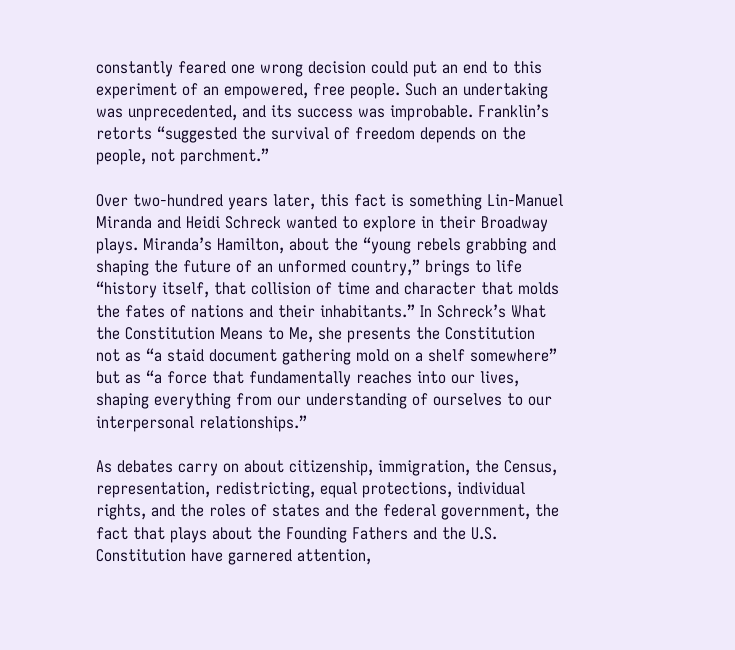constantly feared one wrong decision could put an end to this experiment of an empowered, free people. Such an undertaking was unprecedented, and its success was improbable. Franklin’s retorts “suggested the survival of freedom depends on the people, not parchment.”

Over two-hundred years later, this fact is something Lin-Manuel Miranda and Heidi Schreck wanted to explore in their Broadway plays. Miranda’s Hamilton, about the “young rebels grabbing and shaping the future of an unformed country,” brings to life “history itself, that collision of time and character that molds the fates of nations and their inhabitants.” In Schreck’s What the Constitution Means to Me, she presents the Constitution not as “a staid document gathering mold on a shelf somewhere” but as “a force that fundamentally reaches into our lives, shaping everything from our understanding of ourselves to our interpersonal relationships.”

As debates carry on about citizenship, immigration, the Census, representation, redistricting, equal protections, individual rights, and the roles of states and the federal government, the fact that plays about the Founding Fathers and the U.S. Constitution have garnered attention,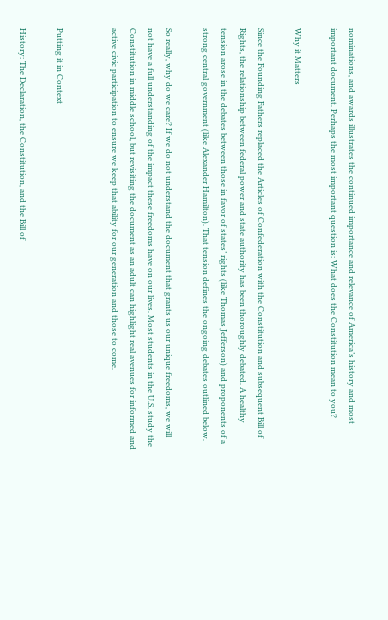nominations, and awards illustrates the continued importance and relevance of America’s history and most important document. Perhaps the most important question is: What does the Constitution mean to you?

Why it Matters

Since the Founding Fathers replaced the Articles of Confederation with the Constitution and subsequent Bill of Rights, the relationship between federal power and state authority has been thoroughly debated. A healthy tension arose in the debates between those in favor of states’ rights (like Thomas Jefferson) and proponents of a strong central government (like Alexander Hamilton). That tension defines the ongoing debates outlined below.

So really, why do we care? If we do not understand the document that grants us our unique freedoms, we will not have a full understanding of the impact these freedoms have on our lives. Most students in the U.S. study the Constitution in middle school, but revisiting the document as an adult can highlight real avenues for informed and active civic participation to ensure we keep that ability for our generation and those to come.


Putting it in Context

History: The Declaration, the Constitution, and the Bill of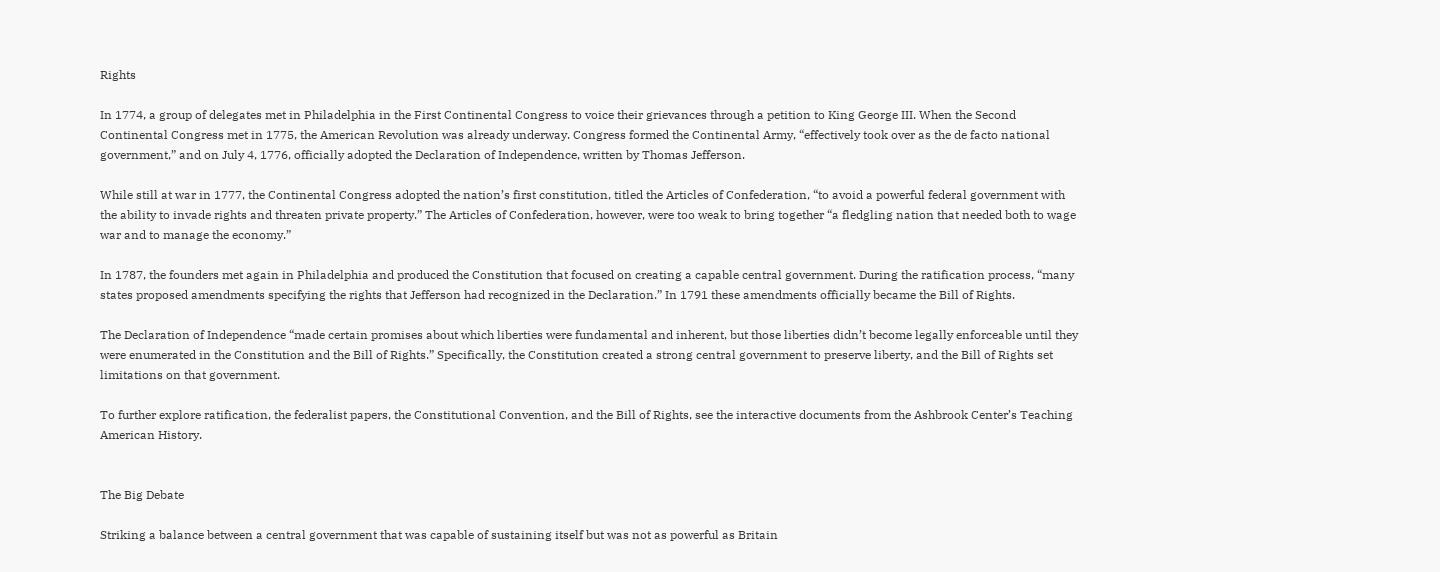Rights

In 1774, a group of delegates met in Philadelphia in the First Continental Congress to voice their grievances through a petition to King George III. When the Second Continental Congress met in 1775, the American Revolution was already underway. Congress formed the Continental Army, “effectively took over as the de facto national government,” and on July 4, 1776, officially adopted the Declaration of Independence, written by Thomas Jefferson.

While still at war in 1777, the Continental Congress adopted the nation’s first constitution, titled the Articles of Confederation, “to avoid a powerful federal government with the ability to invade rights and threaten private property.” The Articles of Confederation, however, were too weak to bring together “a fledgling nation that needed both to wage war and to manage the economy.”

In 1787, the founders met again in Philadelphia and produced the Constitution that focused on creating a capable central government. During the ratification process, “many states proposed amendments specifying the rights that Jefferson had recognized in the Declaration.” In 1791 these amendments officially became the Bill of Rights.

The Declaration of Independence “made certain promises about which liberties were fundamental and inherent, but those liberties didn’t become legally enforceable until they were enumerated in the Constitution and the Bill of Rights.” Specifically, the Constitution created a strong central government to preserve liberty, and the Bill of Rights set limitations on that government.

To further explore ratification, the federalist papers, the Constitutional Convention, and the Bill of Rights, see the interactive documents from the Ashbrook Center’s Teaching American History.


The Big Debate

Striking a balance between a central government that was capable of sustaining itself but was not as powerful as Britain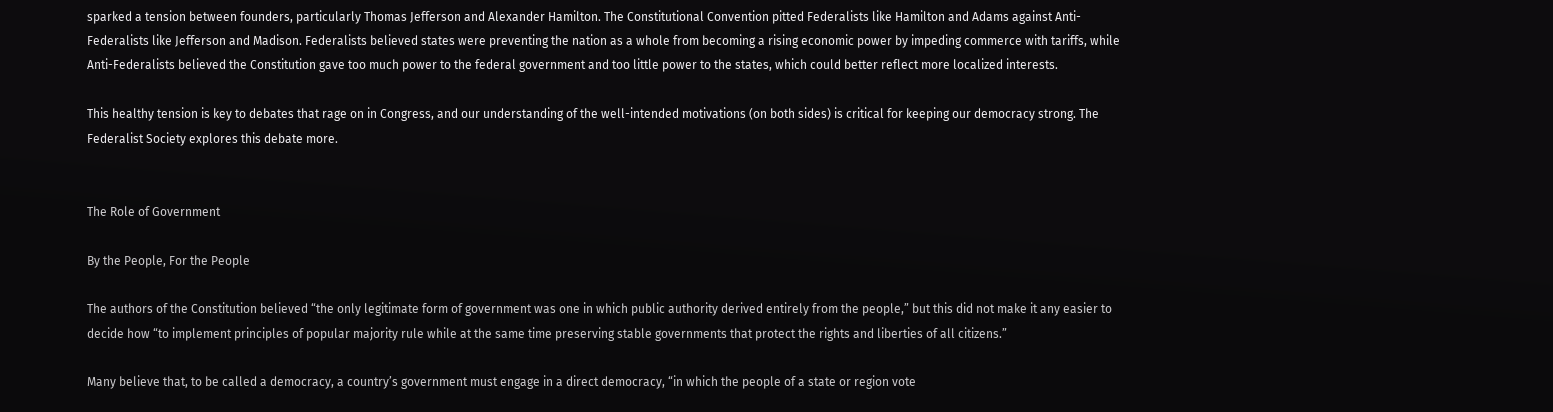sparked a tension between founders, particularly Thomas Jefferson and Alexander Hamilton. The Constitutional Convention pitted Federalists like Hamilton and Adams against Anti-Federalists like Jefferson and Madison. Federalists believed states were preventing the nation as a whole from becoming a rising economic power by impeding commerce with tariffs, while Anti-Federalists believed the Constitution gave too much power to the federal government and too little power to the states, which could better reflect more localized interests.

This healthy tension is key to debates that rage on in Congress, and our understanding of the well-intended motivations (on both sides) is critical for keeping our democracy strong. The Federalist Society explores this debate more.


The Role of Government

By the People, For the People

The authors of the Constitution believed “the only legitimate form of government was one in which public authority derived entirely from the people,” but this did not make it any easier to decide how “to implement principles of popular majority rule while at the same time preserving stable governments that protect the rights and liberties of all citizens.”

Many believe that, to be called a democracy, a country’s government must engage in a direct democracy, “in which the people of a state or region vote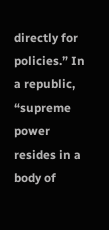directly for policies.” In a republic, “supreme power resides in a body of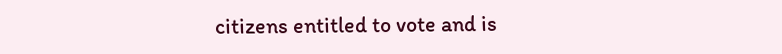citizens entitled to vote and is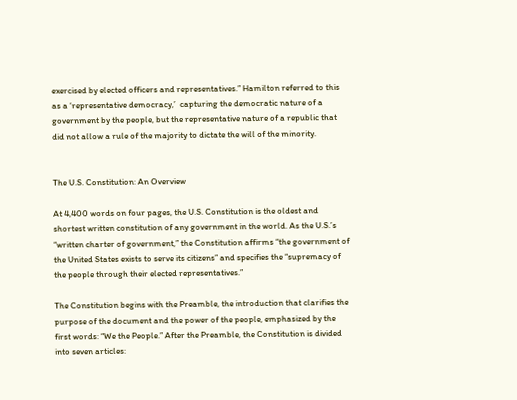exercised by elected officers and representatives.” Hamilton referred to this as a ‘representative democracy,’  capturing the democratic nature of a government by the people, but the representative nature of a republic that did not allow a rule of the majority to dictate the will of the minority.


The U.S. Constitution: An Overview

At 4,400 words on four pages, the U.S. Constitution is the oldest and shortest written constitution of any government in the world. As the U.S.’s “written charter of government,” the Constitution affirms “the government of the United States exists to serve its citizens” and specifies the “supremacy of the people through their elected representatives.”

The Constitution begins with the Preamble, the introduction that clarifies the purpose of the document and the power of the people, emphasized by the first words: “We the People.” After the Preamble, the Constitution is divided into seven articles: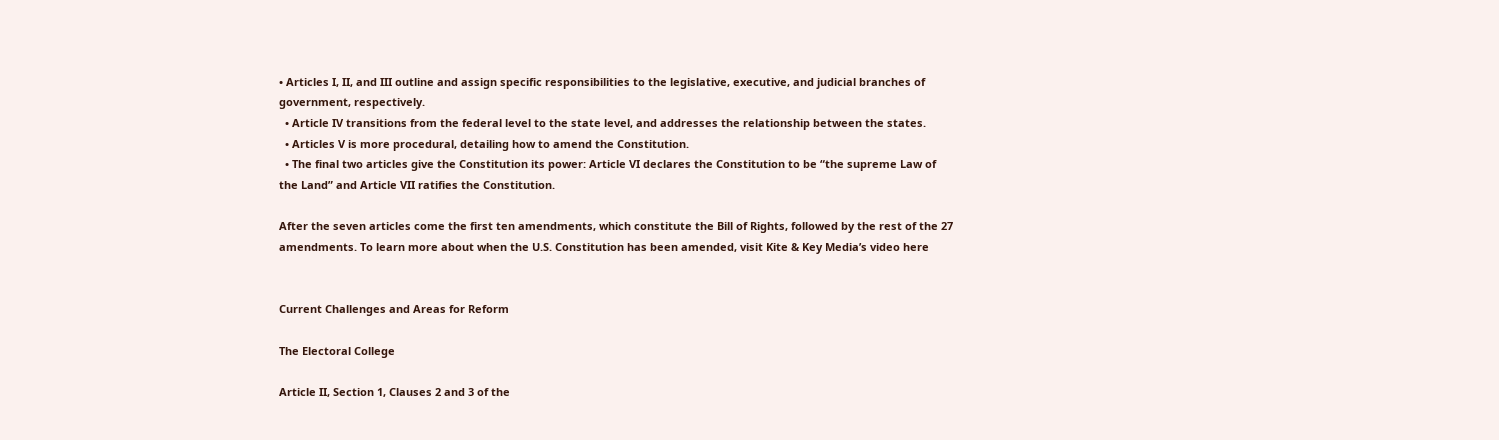• Articles I, II, and III outline and assign specific responsibilities to the legislative, executive, and judicial branches of government, respectively.
  • Article IV transitions from the federal level to the state level, and addresses the relationship between the states.
  • Articles V is more procedural, detailing how to amend the Constitution.
  • The final two articles give the Constitution its power: Article VI declares the Constitution to be “the supreme Law of the Land” and Article VII ratifies the Constitution.

After the seven articles come the first ten amendments, which constitute the Bill of Rights, followed by the rest of the 27 amendments. To learn more about when the U.S. Constitution has been amended, visit Kite & Key Media’s video here


Current Challenges and Areas for Reform

The Electoral College

Article II, Section 1, Clauses 2 and 3 of the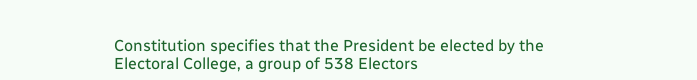Constitution specifies that the President be elected by the Electoral College, a group of 538 Electors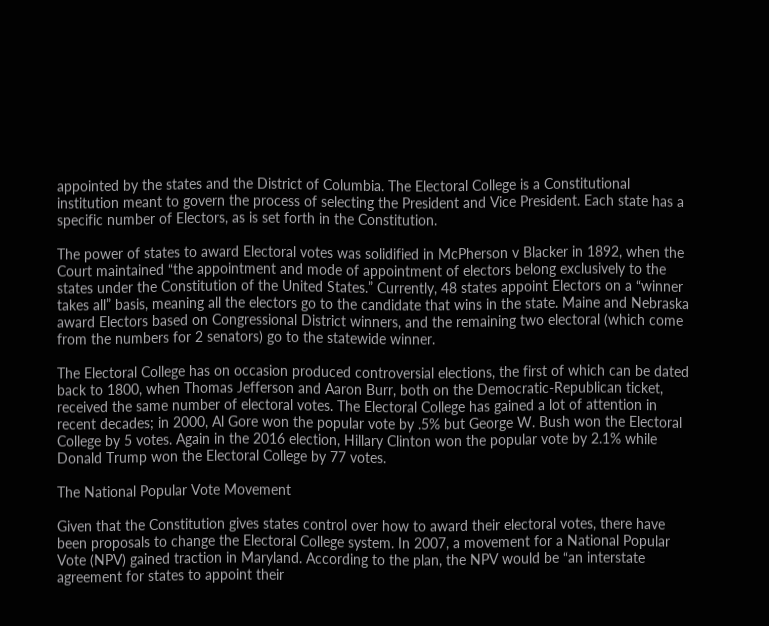appointed by the states and the District of Columbia. The Electoral College is a Constitutional institution meant to govern the process of selecting the President and Vice President. Each state has a specific number of Electors, as is set forth in the Constitution.

The power of states to award Electoral votes was solidified in McPherson v Blacker in 1892, when the Court maintained “the appointment and mode of appointment of electors belong exclusively to the states under the Constitution of the United States.” Currently, 48 states appoint Electors on a “winner takes all” basis, meaning all the electors go to the candidate that wins in the state. Maine and Nebraska award Electors based on Congressional District winners, and the remaining two electoral (which come from the numbers for 2 senators) go to the statewide winner.

The Electoral College has on occasion produced controversial elections, the first of which can be dated back to 1800, when Thomas Jefferson and Aaron Burr, both on the Democratic-Republican ticket, received the same number of electoral votes. The Electoral College has gained a lot of attention in recent decades; in 2000, Al Gore won the popular vote by .5% but George W. Bush won the Electoral College by 5 votes. Again in the 2016 election, Hillary Clinton won the popular vote by 2.1% while Donald Trump won the Electoral College by 77 votes.

The National Popular Vote Movement

Given that the Constitution gives states control over how to award their electoral votes, there have been proposals to change the Electoral College system. In 2007, a movement for a National Popular Vote (NPV) gained traction in Maryland. According to the plan, the NPV would be “an interstate agreement for states to appoint their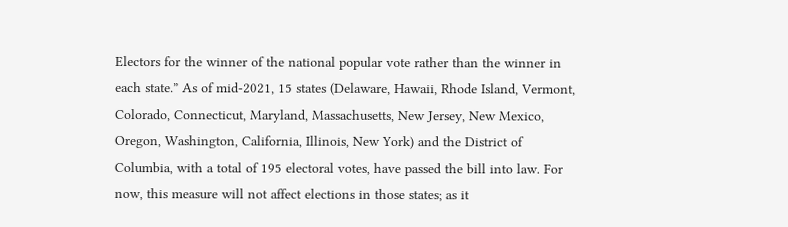Electors for the winner of the national popular vote rather than the winner in each state.” As of mid-2021, 15 states (Delaware, Hawaii, Rhode Island, Vermont, Colorado, Connecticut, Maryland, Massachusetts, New Jersey, New Mexico, Oregon, Washington, California, Illinois, New York) and the District of Columbia, with a total of 195 electoral votes, have passed the bill into law. For now, this measure will not affect elections in those states; as it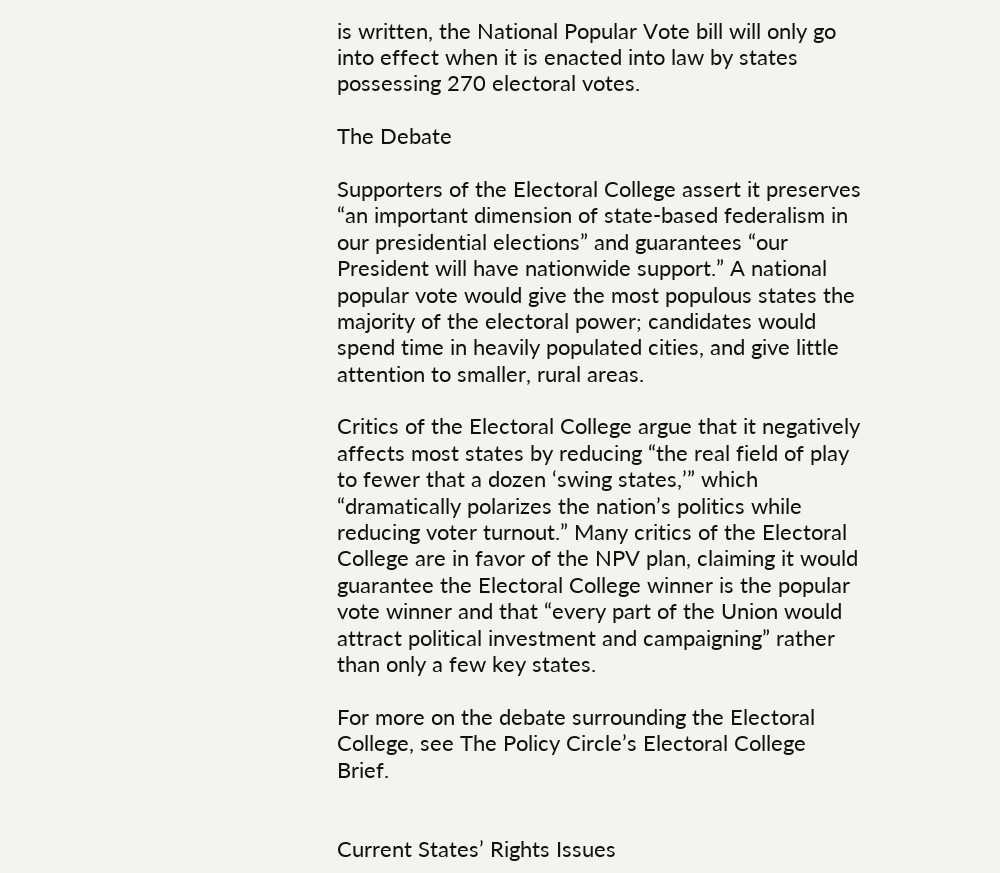is written, the National Popular Vote bill will only go into effect when it is enacted into law by states possessing 270 electoral votes.

The Debate

Supporters of the Electoral College assert it preserves “an important dimension of state-based federalism in our presidential elections” and guarantees “our President will have nationwide support.” A national popular vote would give the most populous states the majority of the electoral power; candidates would spend time in heavily populated cities, and give little attention to smaller, rural areas.

Critics of the Electoral College argue that it negatively affects most states by reducing “the real field of play to fewer that a dozen ‘swing states,’” which “dramatically polarizes the nation’s politics while reducing voter turnout.” Many critics of the Electoral College are in favor of the NPV plan, claiming it would guarantee the Electoral College winner is the popular vote winner and that “every part of the Union would attract political investment and campaigning” rather than only a few key states.

For more on the debate surrounding the Electoral College, see The Policy Circle’s Electoral College Brief.


Current States’ Rights Issues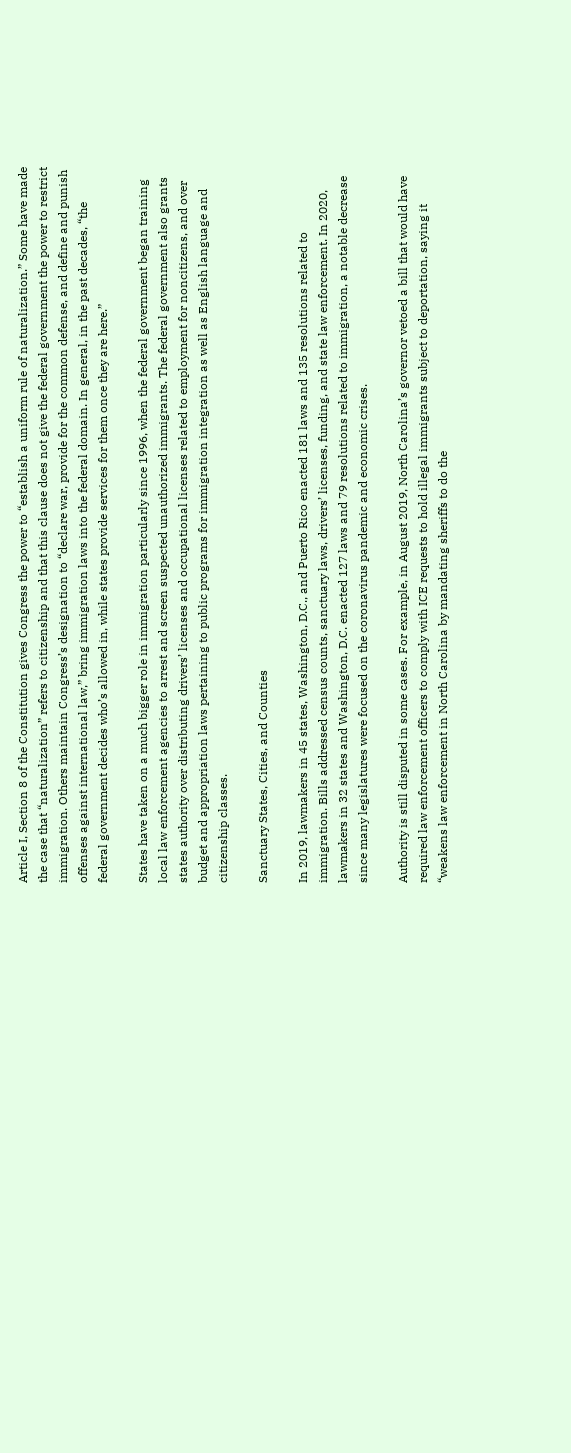Article I, Section 8 of the Constitution gives Congress the power to “establish a uniform rule of naturalization.” Some have made the case that “naturalization” refers to citizenship and that this clause does not give the federal government the power to restrict immigration. Others maintain Congress’s designation to “declare war, provide for the common defense, and define and punish offenses against international law,” bring immigration laws into the federal domain. In general, in the past decades, “the federal government decides who’s allowed in, while states provide services for them once they are here.”

States have taken on a much bigger role in immigration particularly since 1996, when the federal government began training local law enforcement agencies to arrest and screen suspected unauthorized immigrants. The federal government also grants states authority over distributing drivers’ licenses and occupational licenses related to employment for noncitizens, and over budget and appropriation laws pertaining to public programs for immigration integration as well as English language and citizenship classes.

Sanctuary States, Cities, and Counties

In 2019, lawmakers in 45 states, Washington, D.C., and Puerto Rico enacted 181 laws and 135 resolutions related to immigration. Bills addressed census counts, sanctuary laws, drivers’ licenses, funding, and state law enforcement. In 2020, lawmakers in 32 states and Washington, D.C. enacted 127 laws and 79 resolutions related to immigration, a notable decrease since many legislatures were focused on the coronavirus pandemic and economic crises.

Authority is still disputed in some cases. For example, in August 2019, North Carolina’s governor vetoed a bill that would have required law enforcement officers to comply with ICE requests to hold illegal immigrants subject to deportation, saying it “weakens law enforcement in North Carolina by mandating sheriffs to do the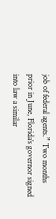job of federal agents.” Two months prior in June, Florida’s governor signed into law a similar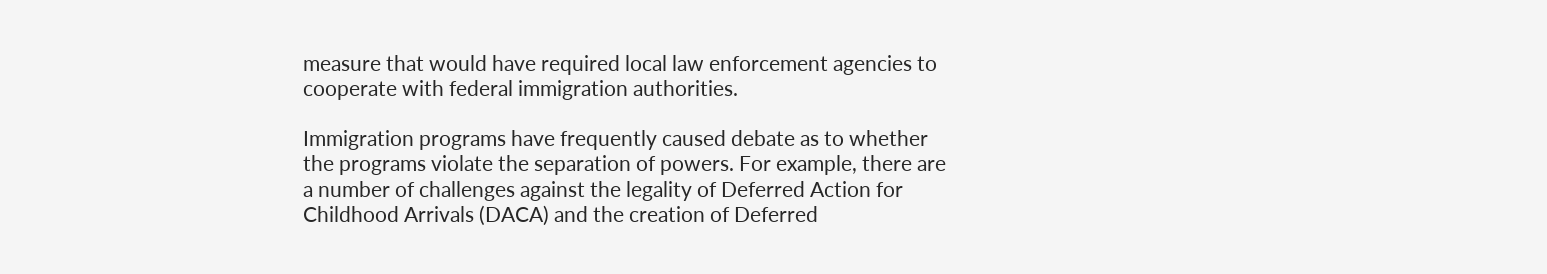measure that would have required local law enforcement agencies to cooperate with federal immigration authorities.

Immigration programs have frequently caused debate as to whether the programs violate the separation of powers. For example, there are a number of challenges against the legality of Deferred Action for Childhood Arrivals (DACA) and the creation of Deferred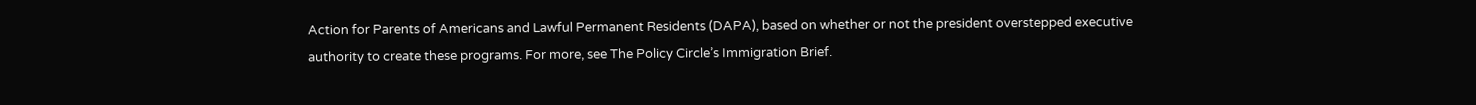Action for Parents of Americans and Lawful Permanent Residents (DAPA), based on whether or not the president overstepped executive authority to create these programs. For more, see The Policy Circle’s Immigration Brief.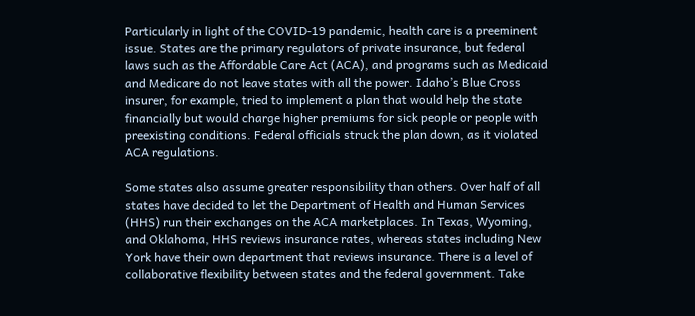Particularly in light of the COVID-19 pandemic, health care is a preeminent issue. States are the primary regulators of private insurance, but federal laws such as the Affordable Care Act (ACA), and programs such as Medicaid and Medicare do not leave states with all the power. Idaho’s Blue Cross insurer, for example, tried to implement a plan that would help the state financially but would charge higher premiums for sick people or people with preexisting conditions. Federal officials struck the plan down, as it violated ACA regulations.

Some states also assume greater responsibility than others. Over half of all states have decided to let the Department of Health and Human Services (HHS) run their exchanges on the ACA marketplaces. In Texas, Wyoming, and Oklahoma, HHS reviews insurance rates, whereas states including New York have their own department that reviews insurance. There is a level of collaborative flexibility between states and the federal government. Take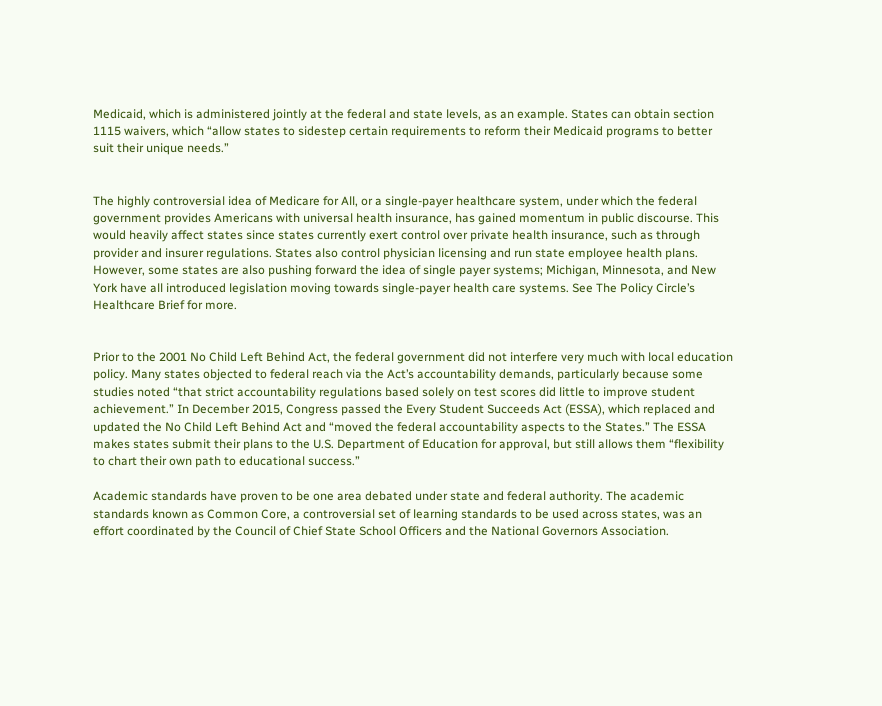Medicaid, which is administered jointly at the federal and state levels, as an example. States can obtain section 1115 waivers, which “allow states to sidestep certain requirements to reform their Medicaid programs to better suit their unique needs.”


The highly controversial idea of Medicare for All, or a single-payer healthcare system, under which the federal government provides Americans with universal health insurance, has gained momentum in public discourse. This would heavily affect states since states currently exert control over private health insurance, such as through provider and insurer regulations. States also control physician licensing and run state employee health plans. However, some states are also pushing forward the idea of single payer systems; Michigan, Minnesota, and New York have all introduced legislation moving towards single-payer health care systems. See The Policy Circle’s Healthcare Brief for more.


Prior to the 2001 No Child Left Behind Act, the federal government did not interfere very much with local education policy. Many states objected to federal reach via the Act’s accountability demands, particularly because some studies noted “that strict accountability regulations based solely on test scores did little to improve student achievement.” In December 2015, Congress passed the Every Student Succeeds Act (ESSA), which replaced and updated the No Child Left Behind Act and “moved the federal accountability aspects to the States.” The ESSA makes states submit their plans to the U.S. Department of Education for approval, but still allows them “flexibility to chart their own path to educational success.”

Academic standards have proven to be one area debated under state and federal authority. The academic standards known as Common Core, a controversial set of learning standards to be used across states, was an effort coordinated by the Council of Chief State School Officers and the National Governors Association.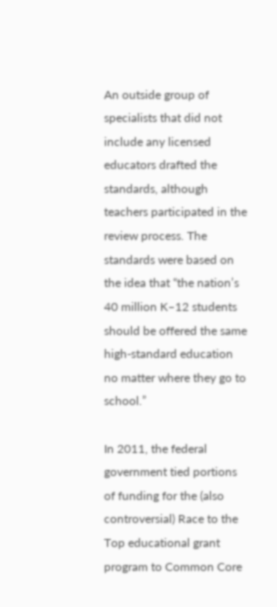An outside group of specialists that did not include any licensed educators drafted the standards, although teachers participated in the review process. The standards were based on the idea that “the nation’s 40 million K–12 students should be offered the same high-standard education no matter where they go to school.”

In 2011, the federal government tied portions of funding for the (also controversial) Race to the Top educational grant program to Common Core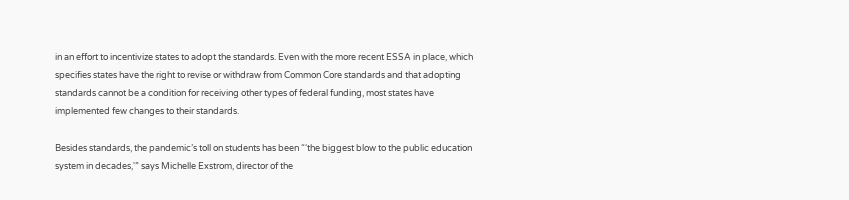in an effort to incentivize states to adopt the standards. Even with the more recent ESSA in place, which specifies states have the right to revise or withdraw from Common Core standards and that adopting standards cannot be a condition for receiving other types of federal funding, most states have implemented few changes to their standards.

Besides standards, the pandemic’s toll on students has been “‘the biggest blow to the public education system in decades,'” says Michelle Exstrom, director of the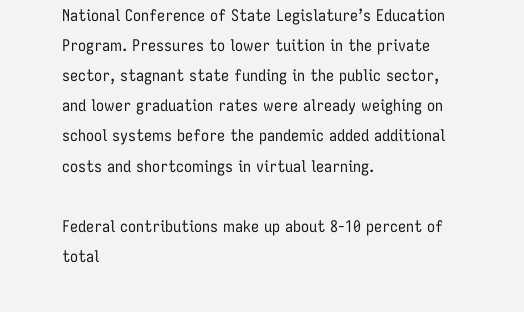National Conference of State Legislature’s Education Program. Pressures to lower tuition in the private sector, stagnant state funding in the public sector, and lower graduation rates were already weighing on school systems before the pandemic added additional costs and shortcomings in virtual learning.

Federal contributions make up about 8-10 percent of total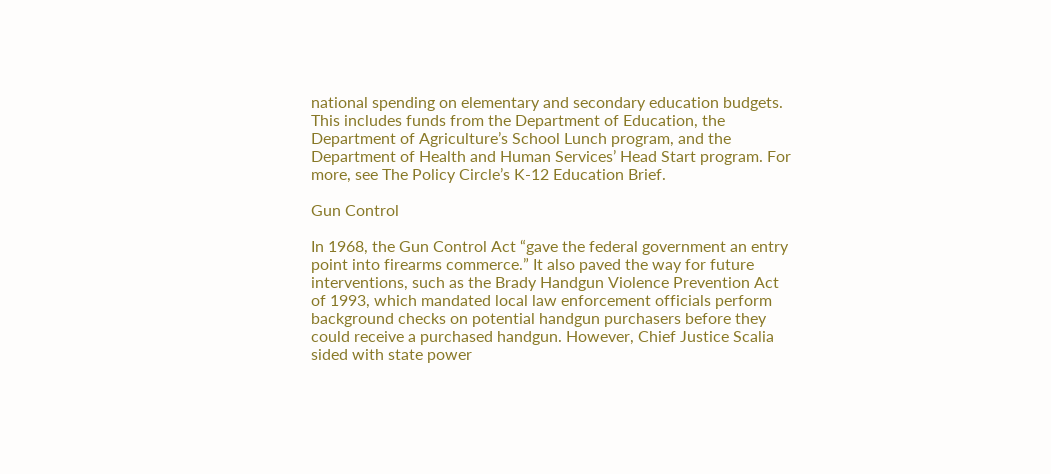national spending on elementary and secondary education budgets. This includes funds from the Department of Education, the Department of Agriculture’s School Lunch program, and the Department of Health and Human Services’ Head Start program. For more, see The Policy Circle’s K-12 Education Brief.

Gun Control

In 1968, the Gun Control Act “gave the federal government an entry point into firearms commerce.” It also paved the way for future interventions, such as the Brady Handgun Violence Prevention Act of 1993, which mandated local law enforcement officials perform background checks on potential handgun purchasers before they could receive a purchased handgun. However, Chief Justice Scalia sided with state power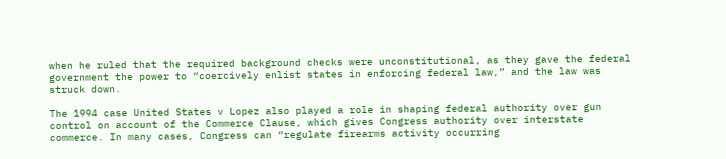when he ruled that the required background checks were unconstitutional, as they gave the federal government the power to “coercively enlist states in enforcing federal law,” and the law was struck down.

The 1994 case United States v Lopez also played a role in shaping federal authority over gun control on account of the Commerce Clause, which gives Congress authority over interstate commerce. In many cases, Congress can “regulate firearms activity occurring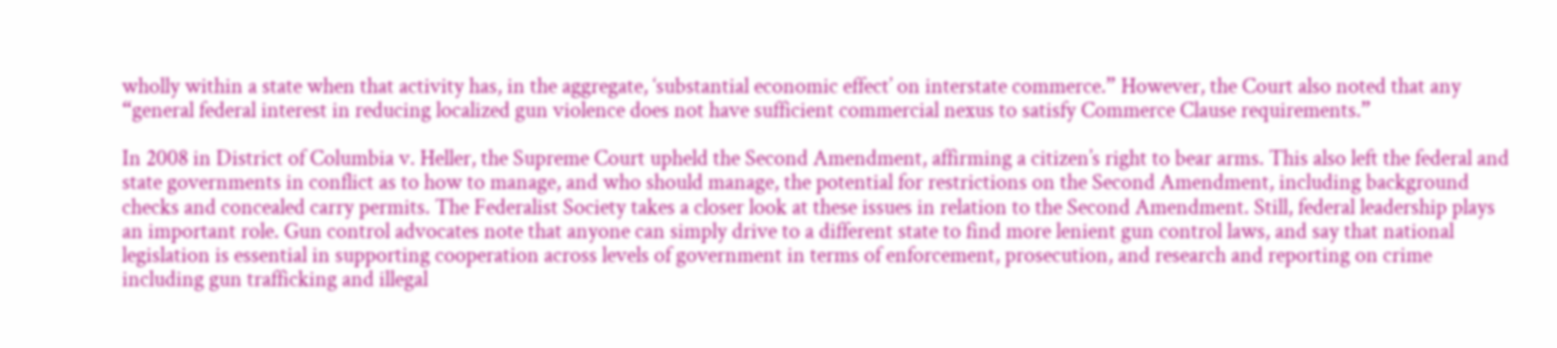wholly within a state when that activity has, in the aggregate, ‘substantial economic effect’ on interstate commerce.” However, the Court also noted that any “general federal interest in reducing localized gun violence does not have sufficient commercial nexus to satisfy Commerce Clause requirements.”

In 2008 in District of Columbia v. Heller, the Supreme Court upheld the Second Amendment, affirming a citizen’s right to bear arms. This also left the federal and state governments in conflict as to how to manage, and who should manage, the potential for restrictions on the Second Amendment, including background checks and concealed carry permits. The Federalist Society takes a closer look at these issues in relation to the Second Amendment. Still, federal leadership plays an important role. Gun control advocates note that anyone can simply drive to a different state to find more lenient gun control laws, and say that national legislation is essential in supporting cooperation across levels of government in terms of enforcement, prosecution, and research and reporting on crime including gun trafficking and illegal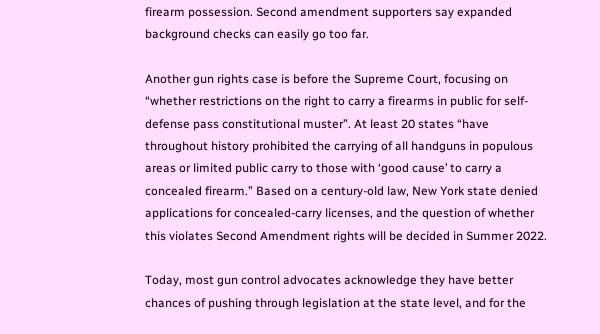firearm possession. Second amendment supporters say expanded background checks can easily go too far.

Another gun rights case is before the Supreme Court, focusing on “whether restrictions on the right to carry a firearms in public for self-defense pass constitutional muster”. At least 20 states “have throughout history prohibited the carrying of all handguns in populous areas or limited public carry to those with ‘good cause’ to carry a concealed firearm.” Based on a century-old law, New York state denied applications for concealed-carry licenses, and the question of whether this violates Second Amendment rights will be decided in Summer 2022.

Today, most gun control advocates acknowledge they have better chances of pushing through legislation at the state level, and for the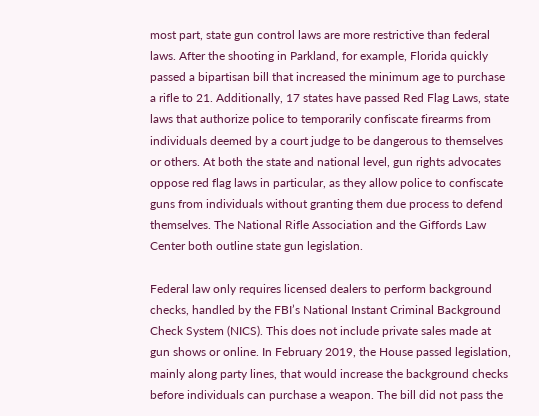most part, state gun control laws are more restrictive than federal laws. After the shooting in Parkland, for example, Florida quickly passed a bipartisan bill that increased the minimum age to purchase a rifle to 21. Additionally, 17 states have passed Red Flag Laws, state laws that authorize police to temporarily confiscate firearms from individuals deemed by a court judge to be dangerous to themselves or others. At both the state and national level, gun rights advocates oppose red flag laws in particular, as they allow police to confiscate guns from individuals without granting them due process to defend themselves. The National Rifle Association and the Giffords Law Center both outline state gun legislation.

Federal law only requires licensed dealers to perform background checks, handled by the FBI’s National Instant Criminal Background Check System (NICS). This does not include private sales made at gun shows or online. In February 2019, the House passed legislation, mainly along party lines, that would increase the background checks before individuals can purchase a weapon. The bill did not pass the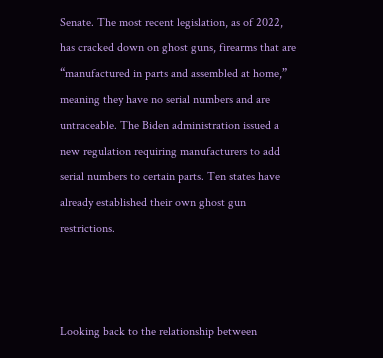Senate. The most recent legislation, as of 2022, has cracked down on ghost guns, firearms that are “manufactured in parts and assembled at home,” meaning they have no serial numbers and are untraceable. The Biden administration issued a new regulation requiring manufacturers to add serial numbers to certain parts. Ten states have already established their own ghost gun restrictions.



Looking back to the relationship between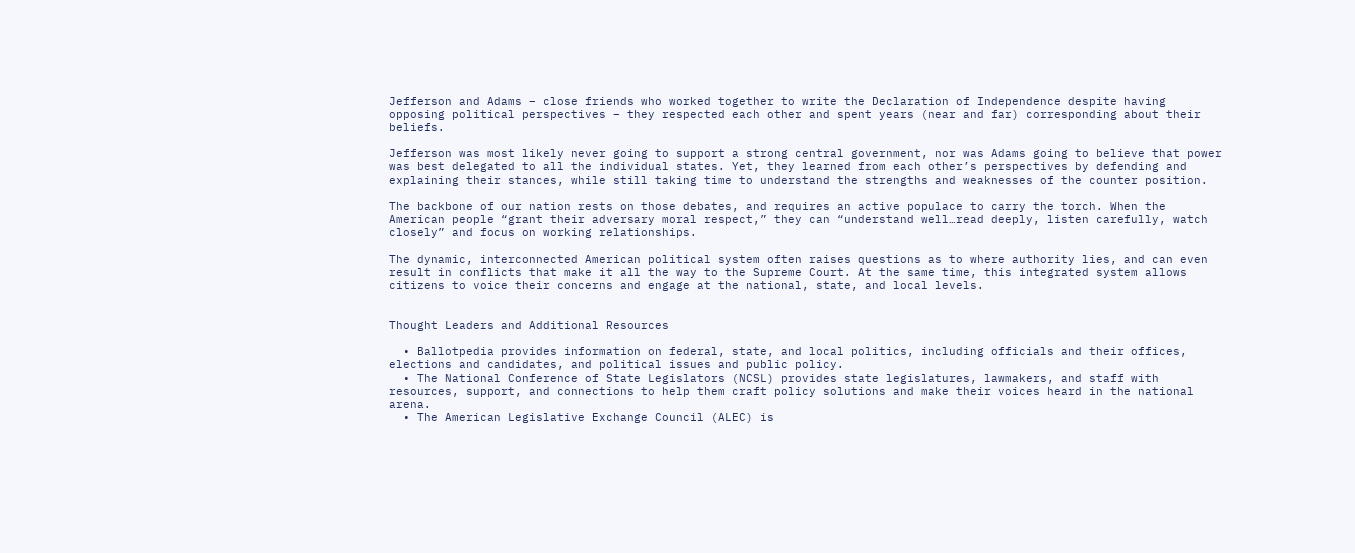Jefferson and Adams – close friends who worked together to write the Declaration of Independence despite having opposing political perspectives – they respected each other and spent years (near and far) corresponding about their beliefs.

Jefferson was most likely never going to support a strong central government, nor was Adams going to believe that power was best delegated to all the individual states. Yet, they learned from each other’s perspectives by defending and explaining their stances, while still taking time to understand the strengths and weaknesses of the counter position.

The backbone of our nation rests on those debates, and requires an active populace to carry the torch. When the American people “grant their adversary moral respect,” they can “understand well…read deeply, listen carefully, watch closely” and focus on working relationships.

The dynamic, interconnected American political system often raises questions as to where authority lies, and can even result in conflicts that make it all the way to the Supreme Court. At the same time, this integrated system allows citizens to voice their concerns and engage at the national, state, and local levels.


Thought Leaders and Additional Resources

  • Ballotpedia provides information on federal, state, and local politics, including officials and their offices, elections and candidates, and political issues and public policy.
  • The National Conference of State Legislators (NCSL) provides state legislatures, lawmakers, and staff with resources, support, and connections to help them craft policy solutions and make their voices heard in the national arena.
  • The American Legislative Exchange Council (ALEC) is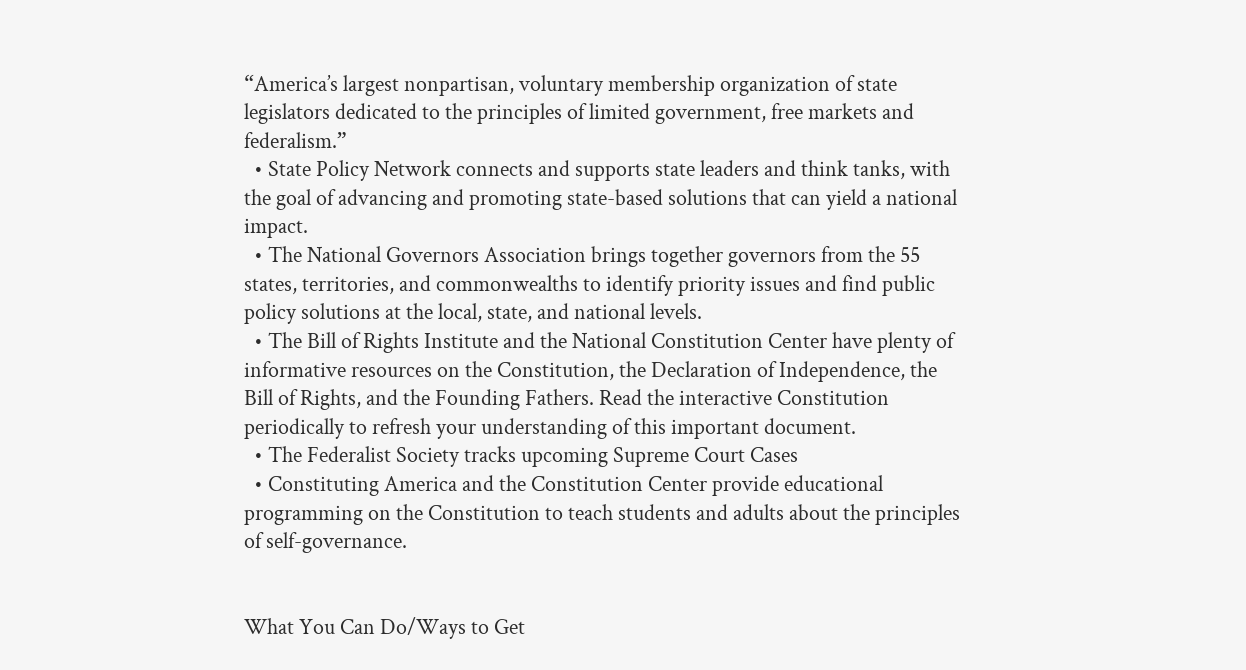“America’s largest nonpartisan, voluntary membership organization of state legislators dedicated to the principles of limited government, free markets and federalism.”
  • State Policy Network connects and supports state leaders and think tanks, with the goal of advancing and promoting state-based solutions that can yield a national impact.
  • The National Governors Association brings together governors from the 55 states, territories, and commonwealths to identify priority issues and find public policy solutions at the local, state, and national levels.
  • The Bill of Rights Institute and the National Constitution Center have plenty of informative resources on the Constitution, the Declaration of Independence, the Bill of Rights, and the Founding Fathers. Read the interactive Constitution periodically to refresh your understanding of this important document.
  • The Federalist Society tracks upcoming Supreme Court Cases
  • Constituting America and the Constitution Center provide educational programming on the Constitution to teach students and adults about the principles of self-governance.


What You Can Do/Ways to Get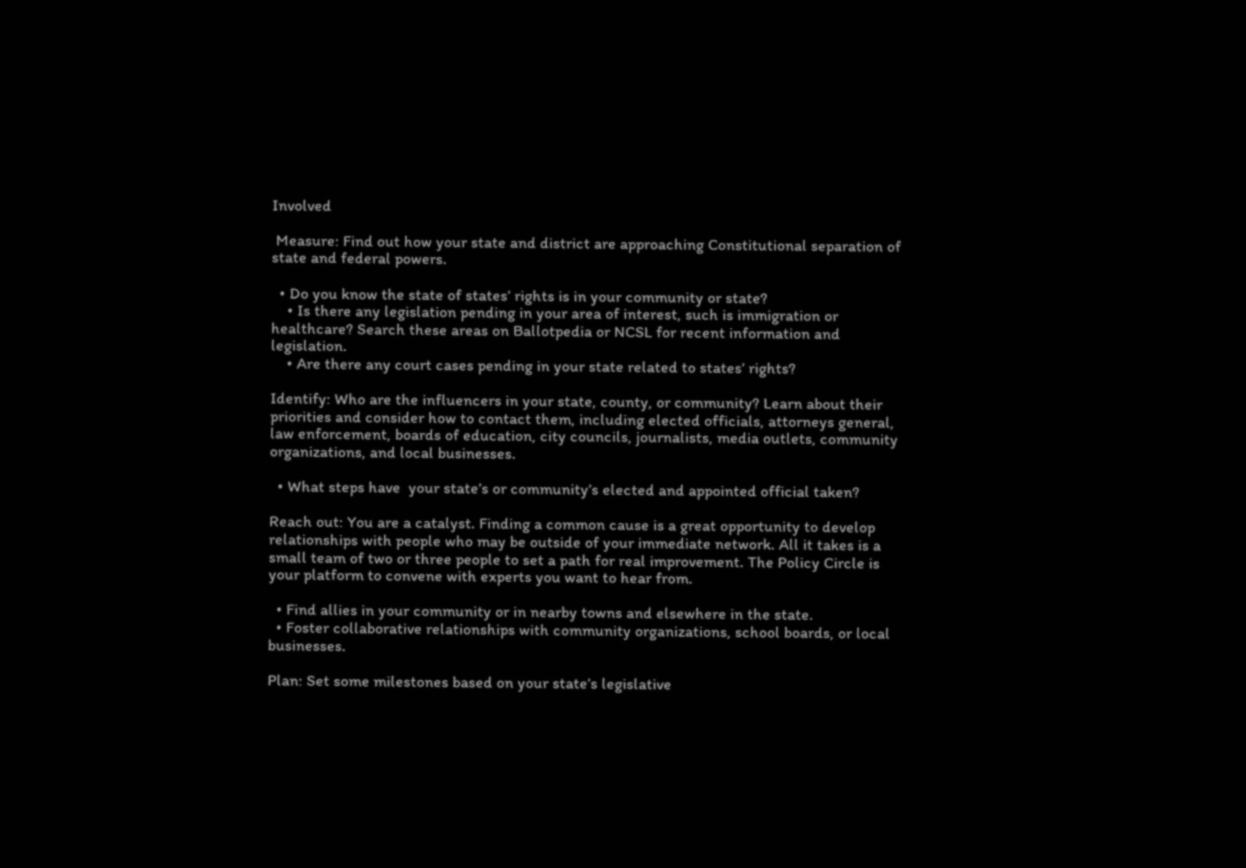Involved

 Measure: Find out how your state and district are approaching Constitutional separation of state and federal powers.

  • Do you know the state of states’ rights is in your community or state?
    • Is there any legislation pending in your area of interest, such is immigration or healthcare? Search these areas on Ballotpedia or NCSL for recent information and legislation.
    • Are there any court cases pending in your state related to states’ rights?

Identify: Who are the influencers in your state, county, or community? Learn about their priorities and consider how to contact them, including elected officials, attorneys general, law enforcement, boards of education, city councils, journalists, media outlets, community organizations, and local businesses.

  • What steps have  your state’s or community’s elected and appointed official taken?

Reach out: You are a catalyst. Finding a common cause is a great opportunity to develop relationships with people who may be outside of your immediate network. All it takes is a small team of two or three people to set a path for real improvement. The Policy Circle is your platform to convene with experts you want to hear from.

  • Find allies in your community or in nearby towns and elsewhere in the state.
  • Foster collaborative relationships with community organizations, school boards, or local businesses.

Plan: Set some milestones based on your state’s legislative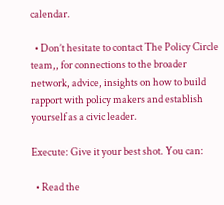calendar.

  • Don’t hesitate to contact The Policy Circle team,, for connections to the broader network, advice, insights on how to build rapport with policy makers and establish yourself as a civic leader.

Execute: Give it your best shot. You can:

  • Read the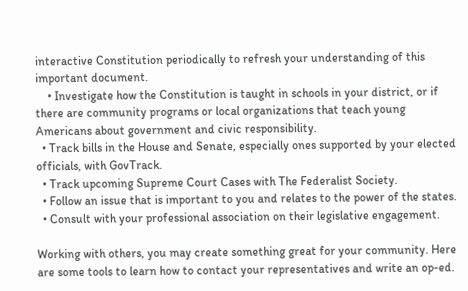interactive Constitution periodically to refresh your understanding of this important document.
    • Investigate how the Constitution is taught in schools in your district, or if there are community programs or local organizations that teach young Americans about government and civic responsibility.
  • Track bills in the House and Senate, especially ones supported by your elected officials, with GovTrack.
  • Track upcoming Supreme Court Cases with The Federalist Society.
  • Follow an issue that is important to you and relates to the power of the states.
  • Consult with your professional association on their legislative engagement.

Working with others, you may create something great for your community. Here are some tools to learn how to contact your representatives and write an op-ed.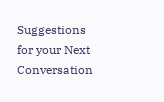Suggestions for your Next Conversation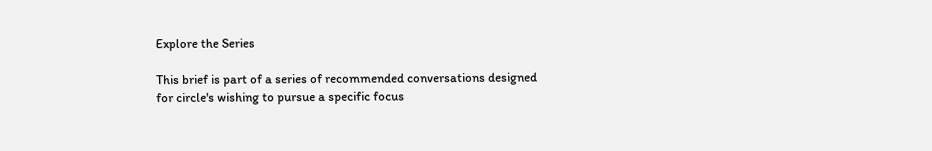Explore the Series

This brief is part of a series of recommended conversations designed for circle's wishing to pursue a specific focus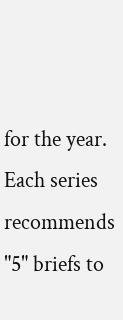for the year. Each series recommends "5" briefs to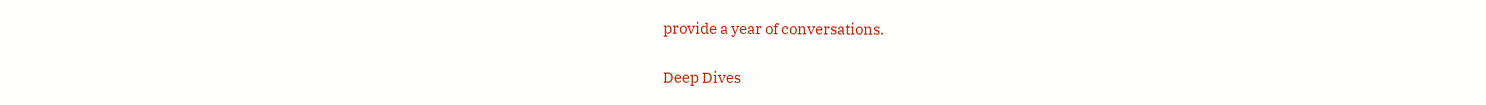provide a year of conversations.

Deep Dives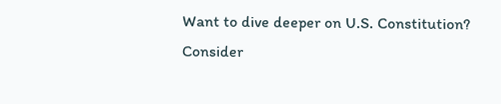Want to dive deeper on U.S. Constitution? Consider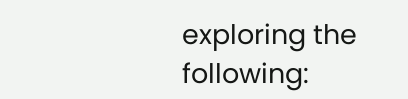exploring the following: